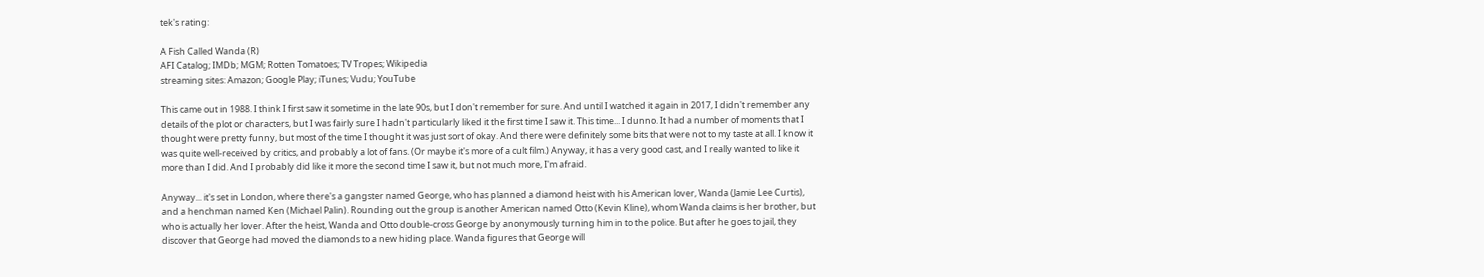tek's rating:

A Fish Called Wanda (R)
AFI Catalog; IMDb; MGM; Rotten Tomatoes; TV Tropes; Wikipedia
streaming sites: Amazon; Google Play; iTunes; Vudu; YouTube

This came out in 1988. I think I first saw it sometime in the late 90s, but I don't remember for sure. And until I watched it again in 2017, I didn't remember any details of the plot or characters, but I was fairly sure I hadn't particularly liked it the first time I saw it. This time... I dunno. It had a number of moments that I thought were pretty funny, but most of the time I thought it was just sort of okay. And there were definitely some bits that were not to my taste at all. I know it was quite well-received by critics, and probably a lot of fans. (Or maybe it's more of a cult film.) Anyway, it has a very good cast, and I really wanted to like it more than I did. And I probably did like it more the second time I saw it, but not much more, I'm afraid.

Anyway... it's set in London, where there's a gangster named George, who has planned a diamond heist with his American lover, Wanda (Jamie Lee Curtis), and a henchman named Ken (Michael Palin). Rounding out the group is another American named Otto (Kevin Kline), whom Wanda claims is her brother, but who is actually her lover. After the heist, Wanda and Otto double-cross George by anonymously turning him in to the police. But after he goes to jail, they discover that George had moved the diamonds to a new hiding place. Wanda figures that George will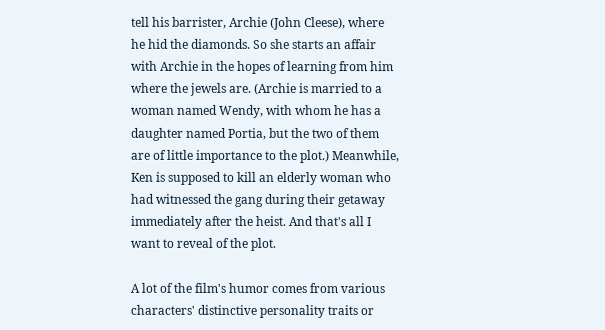tell his barrister, Archie (John Cleese), where he hid the diamonds. So she starts an affair with Archie in the hopes of learning from him where the jewels are. (Archie is married to a woman named Wendy, with whom he has a daughter named Portia, but the two of them are of little importance to the plot.) Meanwhile, Ken is supposed to kill an elderly woman who had witnessed the gang during their getaway immediately after the heist. And that's all I want to reveal of the plot.

A lot of the film's humor comes from various characters' distinctive personality traits or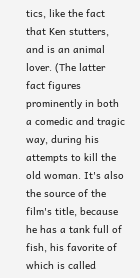tics, like the fact that Ken stutters, and is an animal lover. (The latter fact figures prominently in both a comedic and tragic way, during his attempts to kill the old woman. It's also the source of the film's title, because he has a tank full of fish, his favorite of which is called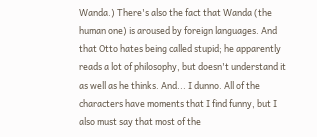Wanda.) There's also the fact that Wanda (the human one) is aroused by foreign languages. And that Otto hates being called stupid; he apparently reads a lot of philosophy, but doesn't understand it as well as he thinks. And... I dunno. All of the characters have moments that I find funny, but I also must say that most of the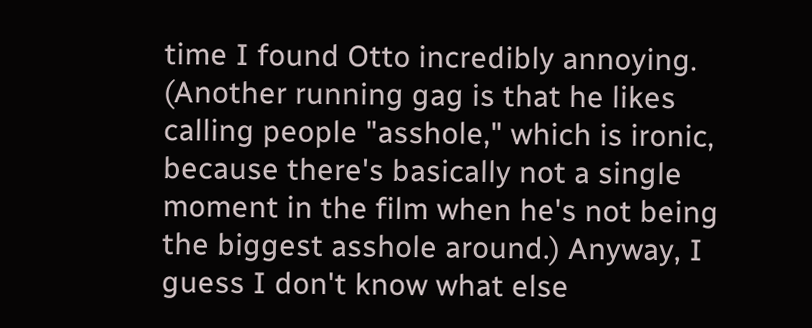time I found Otto incredibly annoying. (Another running gag is that he likes calling people "asshole," which is ironic, because there's basically not a single moment in the film when he's not being the biggest asshole around.) Anyway, I guess I don't know what else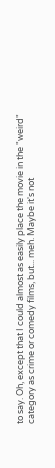to say. Oh, except that I could almost as easily place the movie in the "weird" category as crime or comedy films, but... meh. Maybe it's not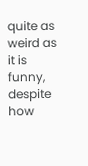quite as weird as it is funny, despite how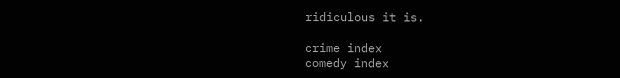ridiculous it is.

crime index
comedy index